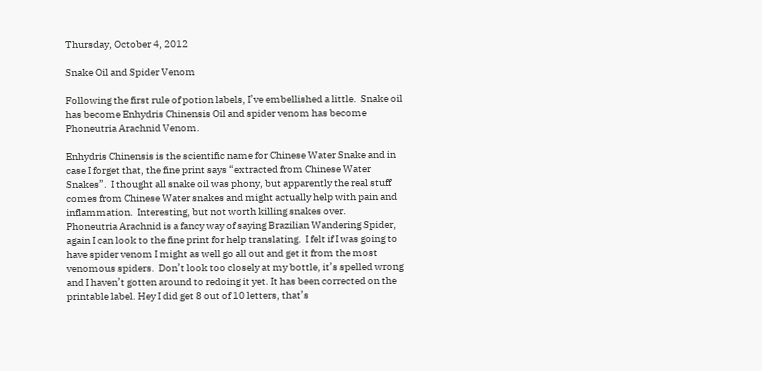Thursday, October 4, 2012

Snake Oil and Spider Venom

Following the first rule of potion labels, I’ve embellished a little.  Snake oil has become Enhydris Chinensis Oil and spider venom has become Phoneutria Arachnid Venom.

Enhydris Chinensis is the scientific name for Chinese Water Snake and in case I forget that, the fine print says “extracted from Chinese Water Snakes”.  I thought all snake oil was phony, but apparently the real stuff comes from Chinese Water snakes and might actually help with pain and inflammation.  Interesting, but not worth killing snakes over.
Phoneutria Arachnid is a fancy way of saying Brazilian Wandering Spider, again I can look to the fine print for help translating.  I felt if I was going to have spider venom I might as well go all out and get it from the most venomous spiders.  Don’t look too closely at my bottle, it’s spelled wrong and I haven’t gotten around to redoing it yet. It has been corrected on the printable label. Hey I did get 8 out of 10 letters, that’s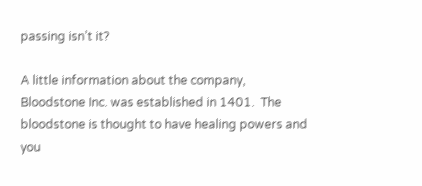passing isn’t it?

A little information about the company, Bloodstone Inc. was established in 1401.  The bloodstone is thought to have healing powers and you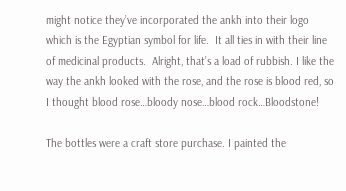might notice they’ve incorporated the ankh into their logo which is the Egyptian symbol for life.  It all ties in with their line of medicinal products.  Alright, that’s a load of rubbish. I like the way the ankh looked with the rose, and the rose is blood red, so I thought blood rose…bloody nose…blood rock…Bloodstone!

The bottles were a craft store purchase. I painted the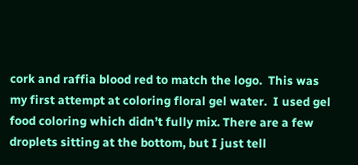cork and raffia blood red to match the logo.  This was my first attempt at coloring floral gel water.  I used gel food coloring which didn’t fully mix. There are a few droplets sitting at the bottom, but I just tell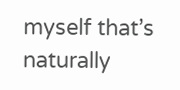myself that’s naturally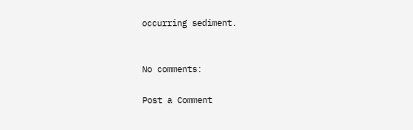occurring sediment.


No comments:

Post a Comment